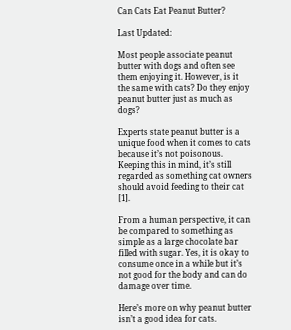Can Cats Eat Peanut Butter?

Last Updated:

Most people associate peanut butter with dogs and often see them enjoying it. However, is it the same with cats? Do they enjoy peanut butter just as much as dogs?

Experts state peanut butter is a unique food when it comes to cats because it’s not poisonous. Keeping this in mind, it’s still regarded as something cat owners should avoid feeding to their cat [1].

From a human perspective, it can be compared to something as simple as a large chocolate bar filled with sugar. Yes, it is okay to consume once in a while but it’s not good for the body and can do damage over time.

Here’s more on why peanut butter isn’t a good idea for cats.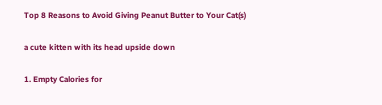Top 8 Reasons to Avoid Giving Peanut Butter to Your Cat(s)

a cute kitten with its head upside down

1. Empty Calories for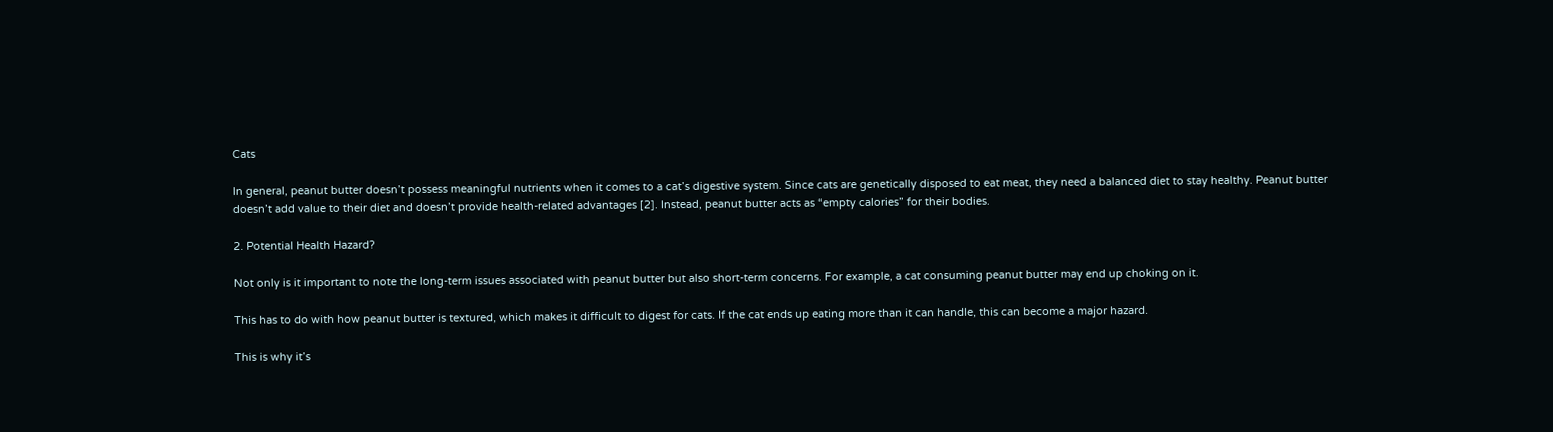Cats

In general, peanut butter doesn’t possess meaningful nutrients when it comes to a cat’s digestive system. Since cats are genetically disposed to eat meat, they need a balanced diet to stay healthy. Peanut butter doesn’t add value to their diet and doesn’t provide health-related advantages [2]. Instead, peanut butter acts as “empty calories” for their bodies.

2. Potential Health Hazard?

Not only is it important to note the long-term issues associated with peanut butter but also short-term concerns. For example, a cat consuming peanut butter may end up choking on it.

This has to do with how peanut butter is textured, which makes it difficult to digest for cats. If the cat ends up eating more than it can handle, this can become a major hazard.

This is why it’s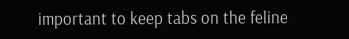important to keep tabs on the feline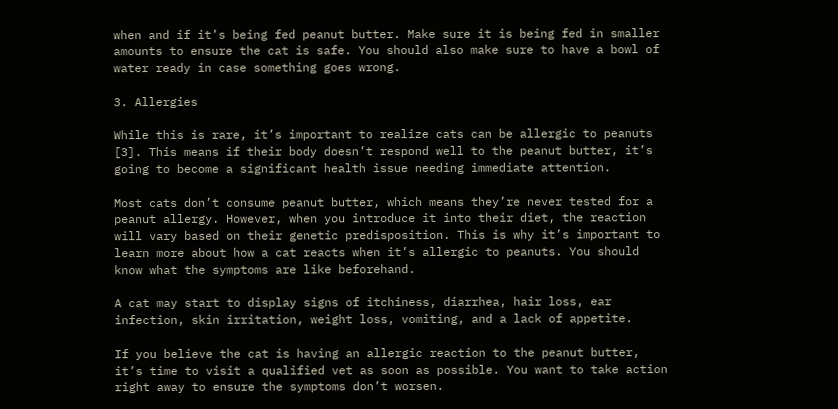when and if it’s being fed peanut butter. Make sure it is being fed in smaller amounts to ensure the cat is safe. You should also make sure to have a bowl of water ready in case something goes wrong.

3. Allergies

While this is rare, it’s important to realize cats can be allergic to peanuts [3]. This means if their body doesn’t respond well to the peanut butter, it’s going to become a significant health issue needing immediate attention.

Most cats don’t consume peanut butter, which means they’re never tested for a peanut allergy. However, when you introduce it into their diet, the reaction will vary based on their genetic predisposition. This is why it’s important to learn more about how a cat reacts when it’s allergic to peanuts. You should know what the symptoms are like beforehand.

A cat may start to display signs of itchiness, diarrhea, hair loss, ear infection, skin irritation, weight loss, vomiting, and a lack of appetite.

If you believe the cat is having an allergic reaction to the peanut butter, it’s time to visit a qualified vet as soon as possible. You want to take action right away to ensure the symptoms don’t worsen.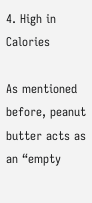4. High in Calories

As mentioned before, peanut butter acts as an “empty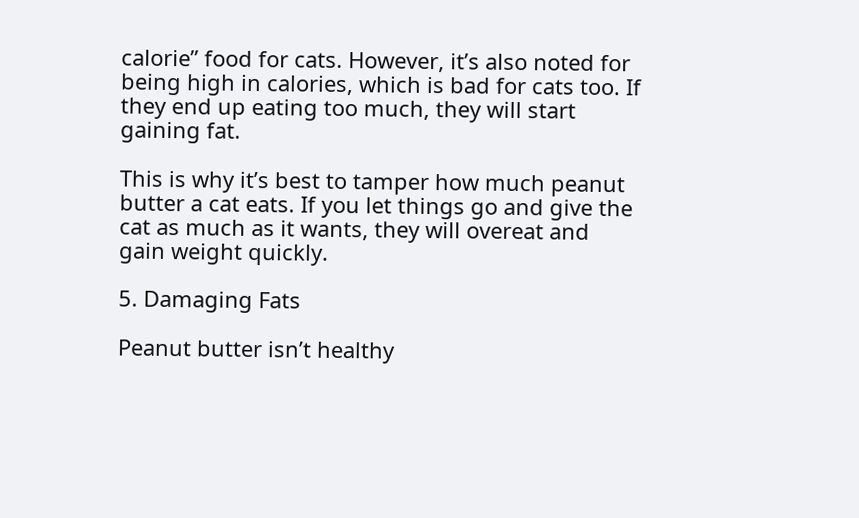calorie” food for cats. However, it’s also noted for being high in calories, which is bad for cats too. If they end up eating too much, they will start gaining fat.

This is why it’s best to tamper how much peanut butter a cat eats. If you let things go and give the cat as much as it wants, they will overeat and gain weight quickly.

5. Damaging Fats

Peanut butter isn’t healthy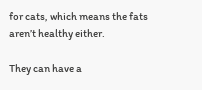for cats, which means the fats aren’t healthy either.

They can have a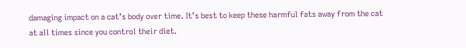damaging impact on a cat’s body over time. It’s best to keep these harmful fats away from the cat at all times since you control their diet.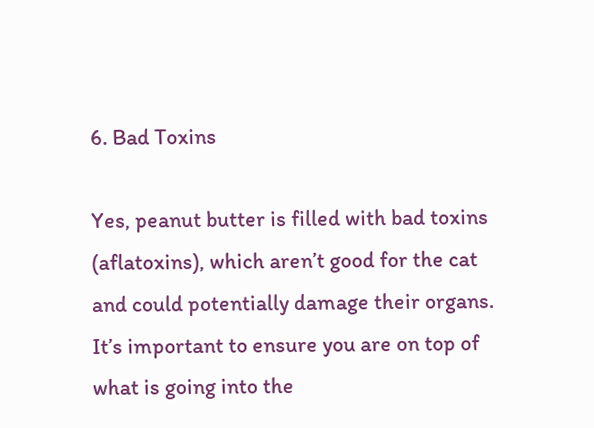6. Bad Toxins

Yes, peanut butter is filled with bad toxins (aflatoxins), which aren’t good for the cat and could potentially damage their organs. It’s important to ensure you are on top of what is going into the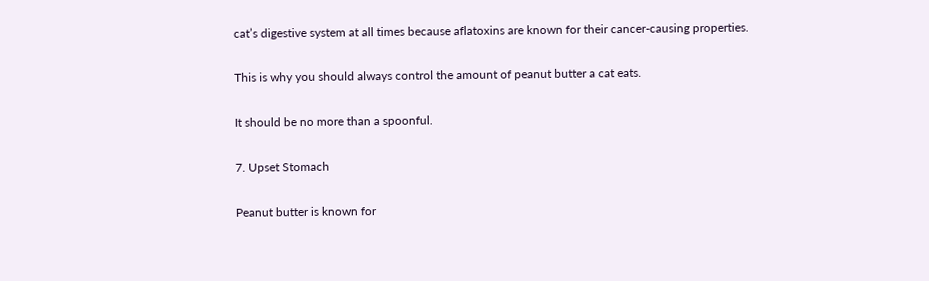cat’s digestive system at all times because aflatoxins are known for their cancer-causing properties.

This is why you should always control the amount of peanut butter a cat eats.

It should be no more than a spoonful.

7. Upset Stomach

Peanut butter is known for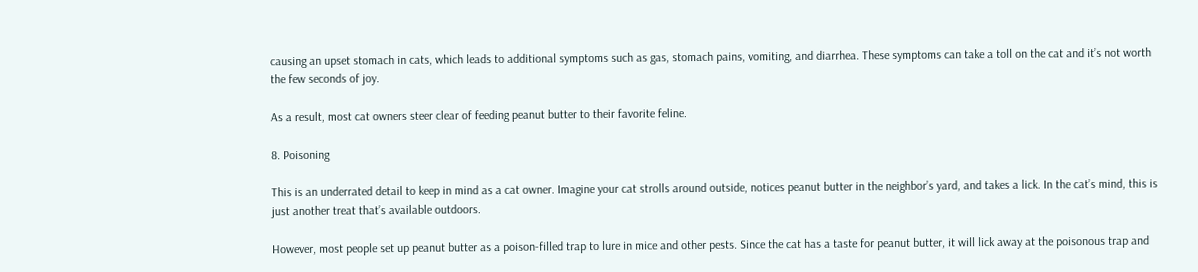causing an upset stomach in cats, which leads to additional symptoms such as gas, stomach pains, vomiting, and diarrhea. These symptoms can take a toll on the cat and it’s not worth the few seconds of joy.

As a result, most cat owners steer clear of feeding peanut butter to their favorite feline.

8. Poisoning

This is an underrated detail to keep in mind as a cat owner. Imagine your cat strolls around outside, notices peanut butter in the neighbor’s yard, and takes a lick. In the cat’s mind, this is just another treat that’s available outdoors.

However, most people set up peanut butter as a poison-filled trap to lure in mice and other pests. Since the cat has a taste for peanut butter, it will lick away at the poisonous trap and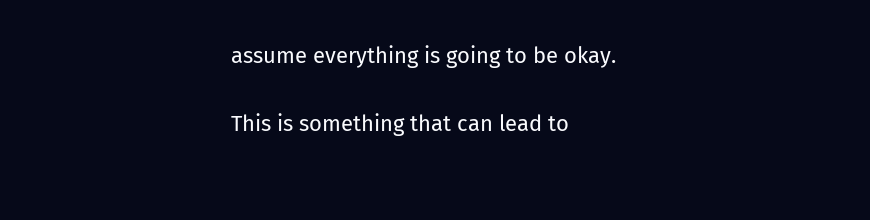assume everything is going to be okay.

This is something that can lead to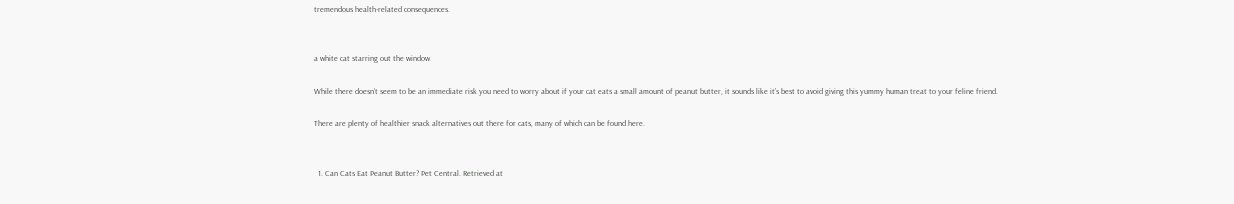tremendous health-related consequences.


a white cat starring out the window

While there doesn’t seem to be an immediate risk you need to worry about if your cat eats a small amount of peanut butter, it sounds like it’s best to avoid giving this yummy human treat to your feline friend.

There are plenty of healthier snack alternatives out there for cats, many of which can be found here.


  1. Can Cats Eat Peanut Butter? Pet Central. Retrieved at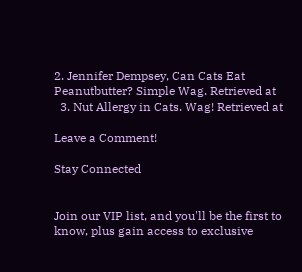2. Jennifer Dempsey, Can Cats Eat Peanutbutter? Simple Wag. Retrieved at
  3. Nut Allergy in Cats. Wag! Retrieved at

Leave a Comment!

Stay Connected


Join our VIP list, and you'll be the first to know, plus gain access to exclusive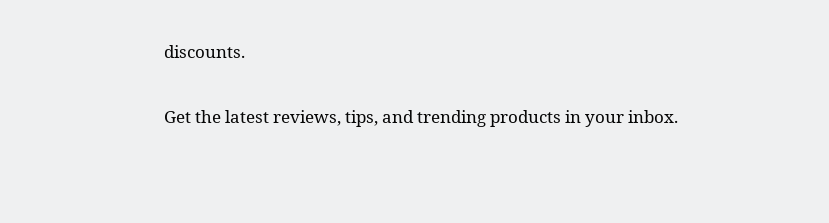discounts.

Get the latest reviews, tips, and trending products in your inbox.